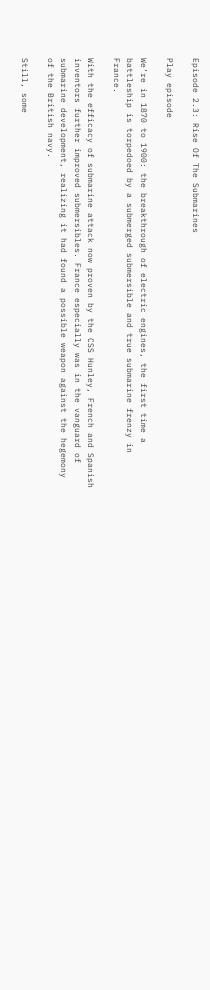Episode 2.3: Rise Of The Submarines

Play episode

We’re in 1870 to 1900: the breakthrough of electric engines, the first time a battleship is torpedoed by a submerged submersible and true submarine frenzy in France.

With the efficacy of submarine attack now proven by the CSS Hunley, French and Spanish inventors further improved submersibles. France especially was in the vanguard of submarine development, realizing it had found a possible weapon against the hegemony of the British navy.

Still, some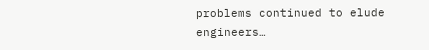problems continued to elude engineers…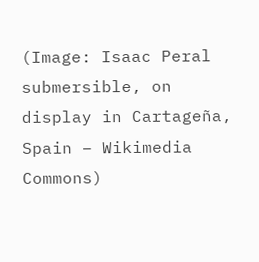(Image: Isaac Peral submersible, on display in Cartageña, Spain – Wikimedia Commons)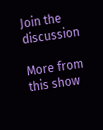Join the discussion

More from this show